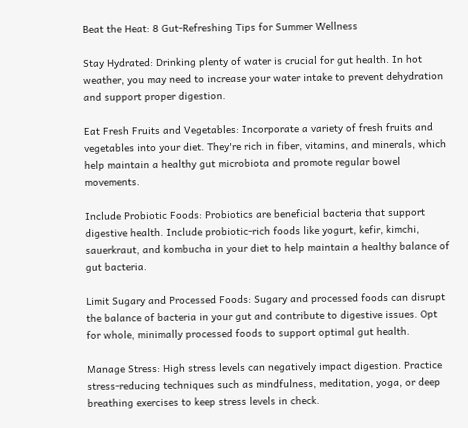Beat the Heat: 8 Gut-Refreshing Tips for Summer Wellness

Stay Hydrated: Drinking plenty of water is crucial for gut health. In hot weather, you may need to increase your water intake to prevent dehydration and support proper digestion.

Eat Fresh Fruits and Vegetables: Incorporate a variety of fresh fruits and vegetables into your diet. They're rich in fiber, vitamins, and minerals, which help maintain a healthy gut microbiota and promote regular bowel movements.

Include Probiotic Foods: Probiotics are beneficial bacteria that support digestive health. Include probiotic-rich foods like yogurt, kefir, kimchi, sauerkraut, and kombucha in your diet to help maintain a healthy balance of gut bacteria.

Limit Sugary and Processed Foods: Sugary and processed foods can disrupt the balance of bacteria in your gut and contribute to digestive issues. Opt for whole, minimally processed foods to support optimal gut health.

Manage Stress: High stress levels can negatively impact digestion. Practice stress-reducing techniques such as mindfulness, meditation, yoga, or deep breathing exercises to keep stress levels in check.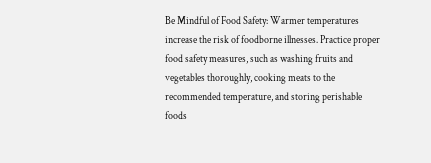Be Mindful of Food Safety: Warmer temperatures increase the risk of foodborne illnesses. Practice proper food safety measures, such as washing fruits and vegetables thoroughly, cooking meats to the recommended temperature, and storing perishable foods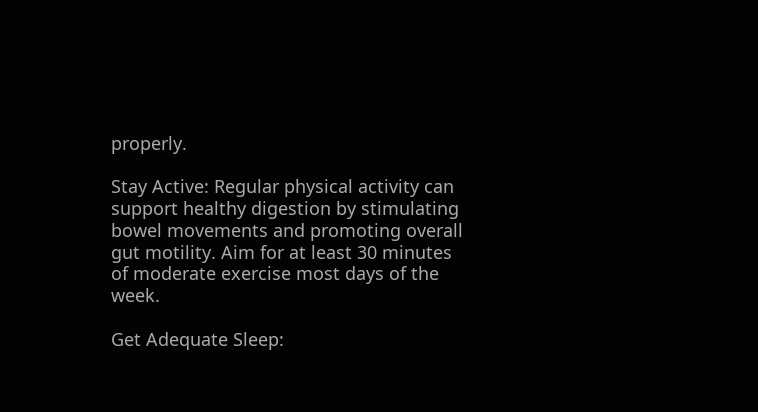properly.

Stay Active: Regular physical activity can support healthy digestion by stimulating bowel movements and promoting overall gut motility. Aim for at least 30 minutes of moderate exercise most days of the week.

Get Adequate Sleep: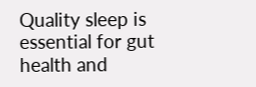Quality sleep is essential for gut health and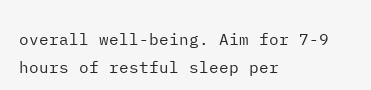overall well-being. Aim for 7-9 hours of restful sleep per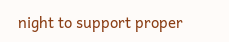night to support proper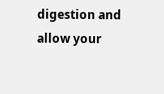digestion and allow your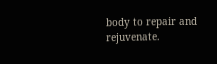body to repair and rejuvenate.